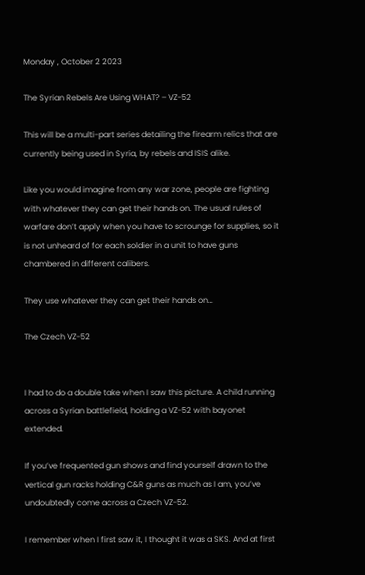Monday , October 2 2023

The Syrian Rebels Are Using WHAT? – VZ-52

This will be a multi-part series detailing the firearm relics that are currently being used in Syria, by rebels and ISIS alike.

Like you would imagine from any war zone, people are fighting with whatever they can get their hands on. The usual rules of warfare don’t apply when you have to scrounge for supplies, so it is not unheard of for each soldier in a unit to have guns chambered in different calibers.

They use whatever they can get their hands on…

The Czech VZ-52


I had to do a double take when I saw this picture. A child running across a Syrian battlefield, holding a VZ-52 with bayonet extended.

If you’ve frequented gun shows and find yourself drawn to the vertical gun racks holding C&R guns as much as I am, you’ve undoubtedly come across a Czech VZ-52.

I remember when I first saw it, I thought it was a SKS. And at first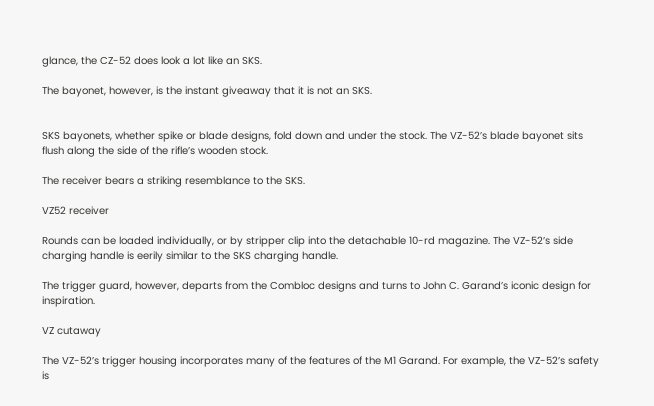glance, the CZ-52 does look a lot like an SKS.

The bayonet, however, is the instant giveaway that it is not an SKS.


SKS bayonets, whether spike or blade designs, fold down and under the stock. The VZ-52’s blade bayonet sits flush along the side of the rifle’s wooden stock.

The receiver bears a striking resemblance to the SKS.

VZ52 receiver

Rounds can be loaded individually, or by stripper clip into the detachable 10-rd magazine. The VZ-52’s side charging handle is eerily similar to the SKS charging handle.

The trigger guard, however, departs from the Combloc designs and turns to John C. Garand’s iconic design for inspiration.

VZ cutaway

The VZ-52’s trigger housing incorporates many of the features of the M1 Garand. For example, the VZ-52’s safety is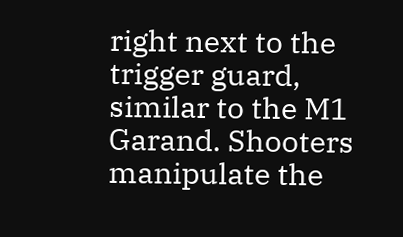right next to the trigger guard, similar to the M1 Garand. Shooters manipulate the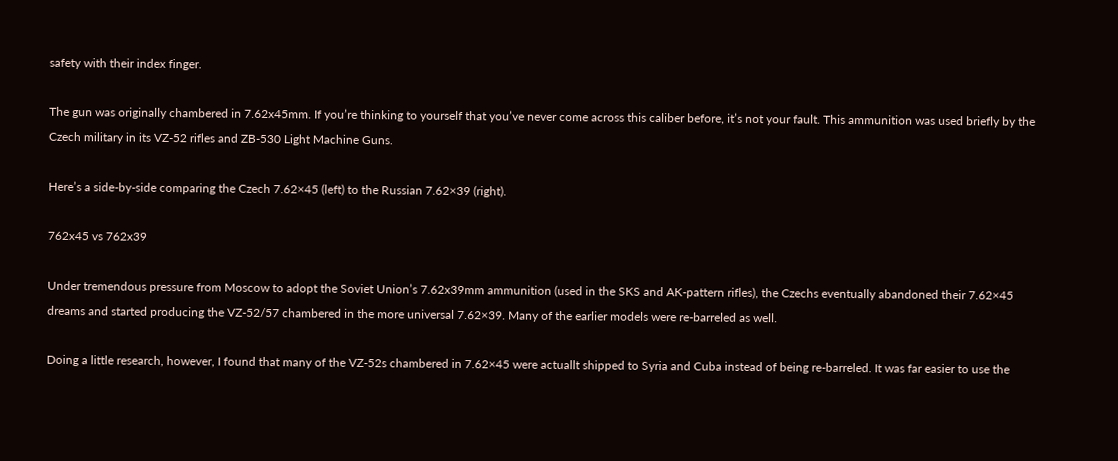safety with their index finger.

The gun was originally chambered in 7.62x45mm. If you’re thinking to yourself that you’ve never come across this caliber before, it’s not your fault. This ammunition was used briefly by the Czech military in its VZ-52 rifles and ZB-530 Light Machine Guns.

Here’s a side-by-side comparing the Czech 7.62×45 (left) to the Russian 7.62×39 (right).

762x45 vs 762x39

Under tremendous pressure from Moscow to adopt the Soviet Union’s 7.62x39mm ammunition (used in the SKS and AK-pattern rifles), the Czechs eventually abandoned their 7.62×45 dreams and started producing the VZ-52/57 chambered in the more universal 7.62×39. Many of the earlier models were re-barreled as well.

Doing a little research, however, I found that many of the VZ-52s chambered in 7.62×45 were actuallt shipped to Syria and Cuba instead of being re-barreled. It was far easier to use the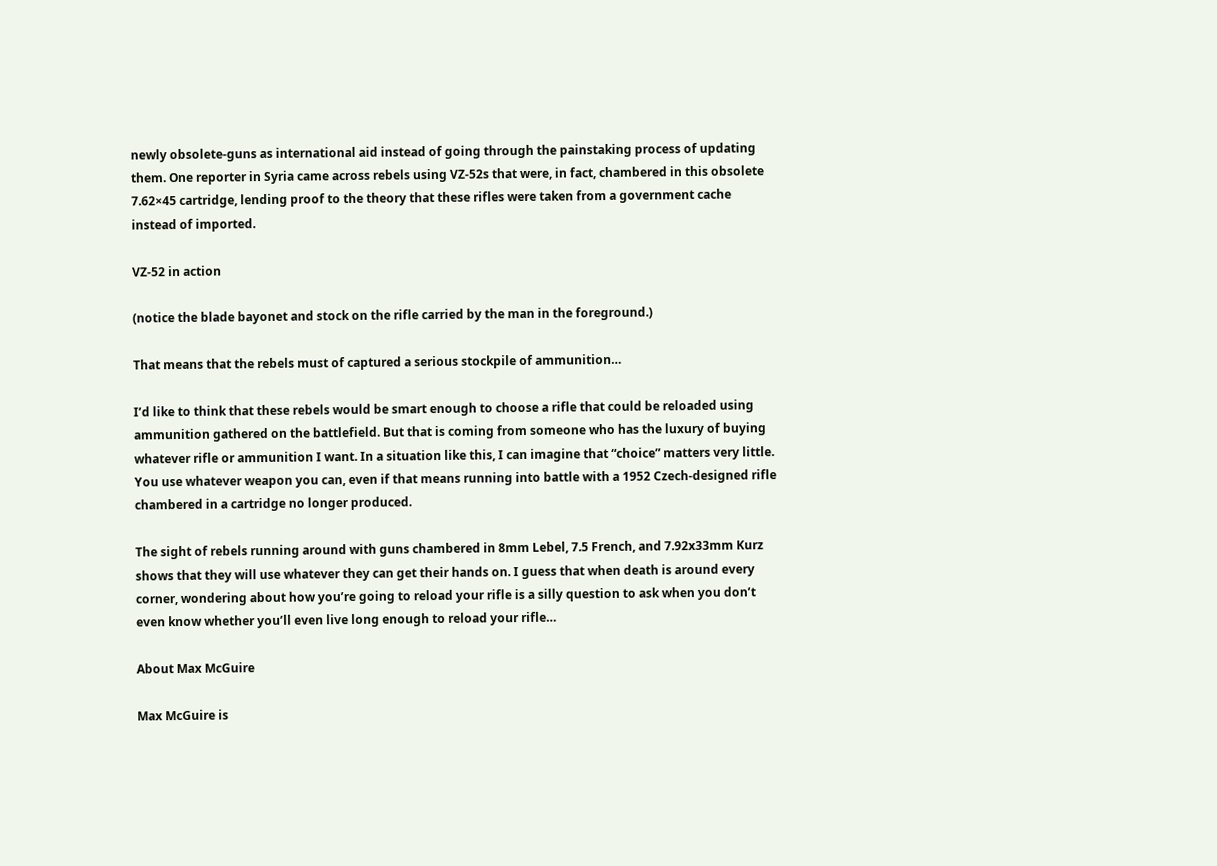newly obsolete-guns as international aid instead of going through the painstaking process of updating them. One reporter in Syria came across rebels using VZ-52s that were, in fact, chambered in this obsolete 7.62×45 cartridge, lending proof to the theory that these rifles were taken from a government cache instead of imported.

VZ-52 in action

(notice the blade bayonet and stock on the rifle carried by the man in the foreground.)

That means that the rebels must of captured a serious stockpile of ammunition…

I’d like to think that these rebels would be smart enough to choose a rifle that could be reloaded using ammunition gathered on the battlefield. But that is coming from someone who has the luxury of buying whatever rifle or ammunition I want. In a situation like this, I can imagine that “choice” matters very little. You use whatever weapon you can, even if that means running into battle with a 1952 Czech-designed rifle chambered in a cartridge no longer produced.

The sight of rebels running around with guns chambered in 8mm Lebel, 7.5 French, and 7.92x33mm Kurz shows that they will use whatever they can get their hands on. I guess that when death is around every corner, wondering about how you’re going to reload your rifle is a silly question to ask when you don’t even know whether you’ll even live long enough to reload your rifle…

About Max McGuire

Max McGuire is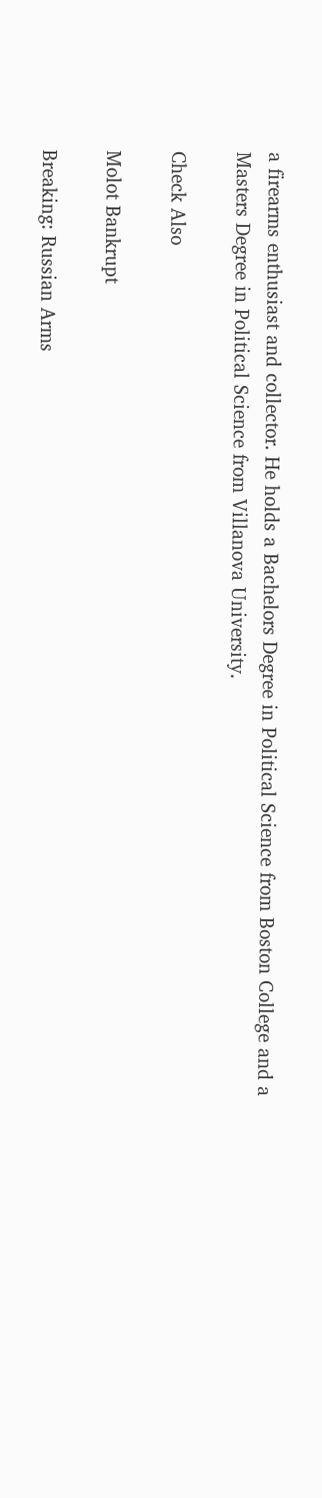a firearms enthusiast and collector. He holds a Bachelors Degree in Political Science from Boston College and a Masters Degree in Political Science from Villanova University.

Check Also

Molot Bankrupt

Breaking: Russian Arms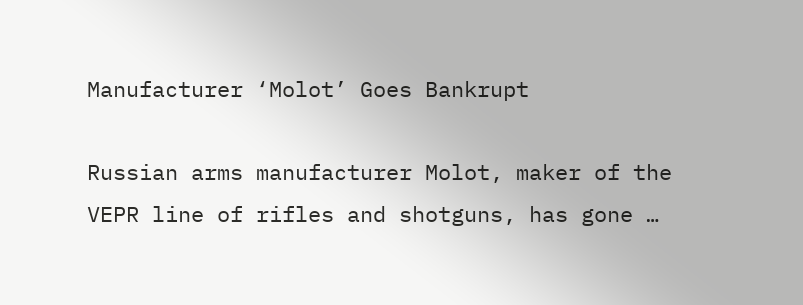Manufacturer ‘Molot’ Goes Bankrupt

Russian arms manufacturer Molot, maker of the VEPR line of rifles and shotguns, has gone …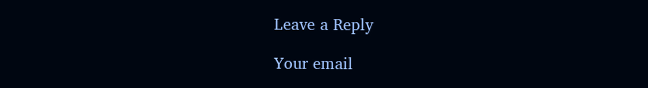Leave a Reply

Your email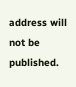address will not be published.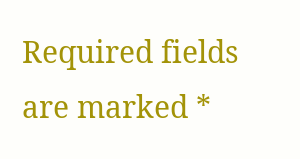Required fields are marked *